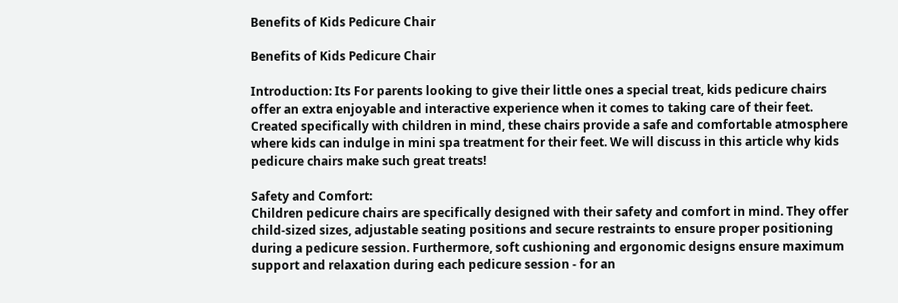Benefits of Kids Pedicure Chair

Benefits of Kids Pedicure Chair

Introduction: Its For parents looking to give their little ones a special treat, kids pedicure chairs offer an extra enjoyable and interactive experience when it comes to taking care of their feet. Created specifically with children in mind, these chairs provide a safe and comfortable atmosphere where kids can indulge in mini spa treatment for their feet. We will discuss in this article why kids pedicure chairs make such great treats!

Safety and Comfort:
Children pedicure chairs are specifically designed with their safety and comfort in mind. They offer child-sized sizes, adjustable seating positions and secure restraints to ensure proper positioning during a pedicure session. Furthermore, soft cushioning and ergonomic designs ensure maximum support and relaxation during each pedicure session - for an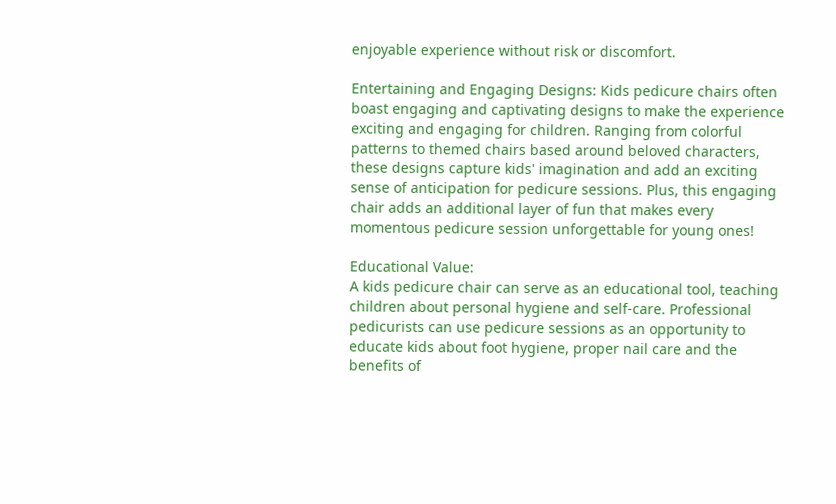enjoyable experience without risk or discomfort.

Entertaining and Engaging Designs: Kids pedicure chairs often boast engaging and captivating designs to make the experience exciting and engaging for children. Ranging from colorful patterns to themed chairs based around beloved characters, these designs capture kids' imagination and add an exciting sense of anticipation for pedicure sessions. Plus, this engaging chair adds an additional layer of fun that makes every momentous pedicure session unforgettable for young ones!

Educational Value:
A kids pedicure chair can serve as an educational tool, teaching children about personal hygiene and self-care. Professional pedicurists can use pedicure sessions as an opportunity to educate kids about foot hygiene, proper nail care and the benefits of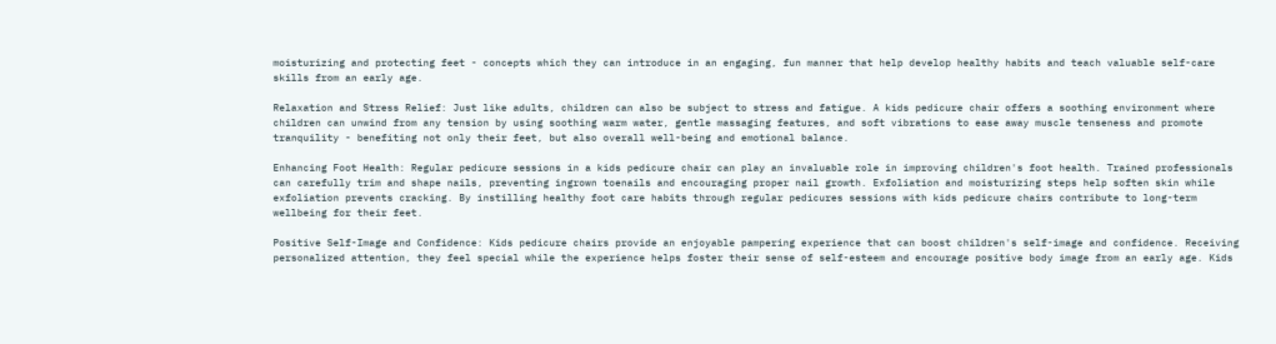moisturizing and protecting feet - concepts which they can introduce in an engaging, fun manner that help develop healthy habits and teach valuable self-care skills from an early age.

Relaxation and Stress Relief: Just like adults, children can also be subject to stress and fatigue. A kids pedicure chair offers a soothing environment where children can unwind from any tension by using soothing warm water, gentle massaging features, and soft vibrations to ease away muscle tenseness and promote tranquility - benefiting not only their feet, but also overall well-being and emotional balance.

Enhancing Foot Health: Regular pedicure sessions in a kids pedicure chair can play an invaluable role in improving children's foot health. Trained professionals can carefully trim and shape nails, preventing ingrown toenails and encouraging proper nail growth. Exfoliation and moisturizing steps help soften skin while exfoliation prevents cracking. By instilling healthy foot care habits through regular pedicures sessions with kids pedicure chairs contribute to long-term wellbeing for their feet.

Positive Self-Image and Confidence: Kids pedicure chairs provide an enjoyable pampering experience that can boost children's self-image and confidence. Receiving personalized attention, they feel special while the experience helps foster their sense of self-esteem and encourage positive body image from an early age. Kids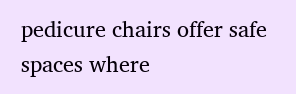pedicure chairs offer safe spaces where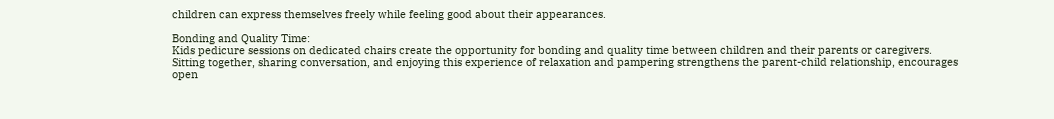children can express themselves freely while feeling good about their appearances.

Bonding and Quality Time:
Kids pedicure sessions on dedicated chairs create the opportunity for bonding and quality time between children and their parents or caregivers. Sitting together, sharing conversation, and enjoying this experience of relaxation and pampering strengthens the parent-child relationship, encourages open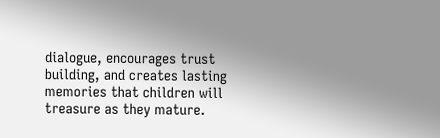dialogue, encourages trust building, and creates lasting memories that children will treasure as they mature.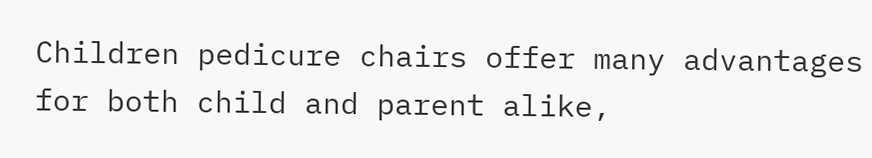Children pedicure chairs offer many advantages for both child and parent alike,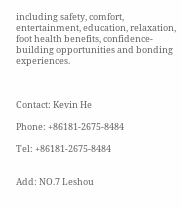including safety, comfort, entertainment, education, relaxation, foot health benefits, confidence-building opportunities and bonding experiences.



Contact: Kevin He

Phone: +86181-2675-8484

Tel: +86181-2675-8484


Add: NO.7 Leshou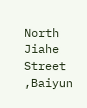North Jiahe Street ,Baiyun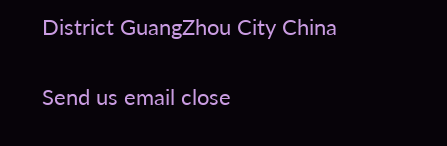District GuangZhou City China

Send us email close